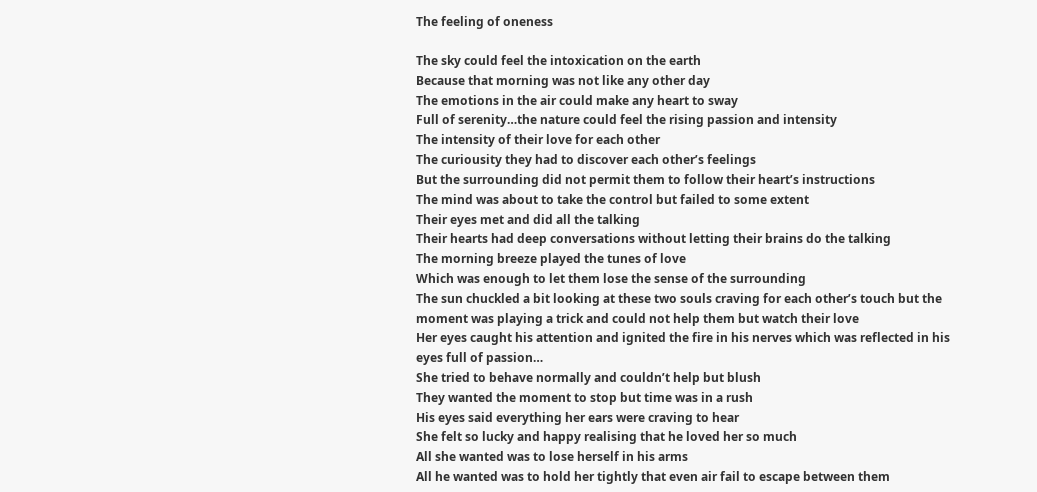The feeling of oneness

The sky could feel the intoxication on the earth
Because that morning was not like any other day
The emotions in the air could make any heart to sway
Full of serenity…the nature could feel the rising passion and intensity
The intensity of their love for each other
The curiousity they had to discover each other’s feelings
But the surrounding did not permit them to follow their heart’s instructions
The mind was about to take the control but failed to some extent
Their eyes met and did all the talking
Their hearts had deep conversations without letting their brains do the talking
The morning breeze played the tunes of love
Which was enough to let them lose the sense of the surrounding
The sun chuckled a bit looking at these two souls craving for each other’s touch but the moment was playing a trick and could not help them but watch their love
Her eyes caught his attention and ignited the fire in his nerves which was reflected in his eyes full of passion…
She tried to behave normally and couldn’t help but blush
They wanted the moment to stop but time was in a rush
His eyes said everything her ears were craving to hear
She felt so lucky and happy realising that he loved her so much
All she wanted was to lose herself in his arms
All he wanted was to hold her tightly that even air fail to escape between them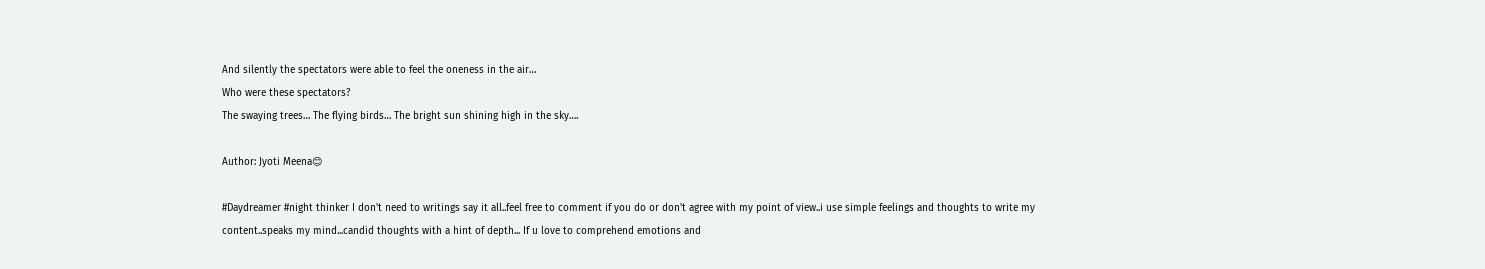And silently the spectators were able to feel the oneness in the air…
Who were these spectators?
The swaying trees… The flying birds… The bright sun shining high in the sky….

Author: Jyoti Meena😊

#Daydreamer #night thinker I don't need to writings say it all..feel free to comment if you do or don't agree with my point of view..i use simple feelings and thoughts to write my content..speaks my mind...candid thoughts with a hint of depth... If u love to comprehend emotions and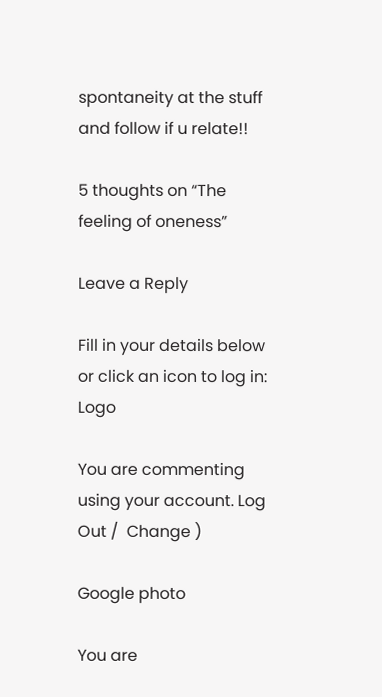spontaneity at the stuff and follow if u relate!!

5 thoughts on “The feeling of oneness”

Leave a Reply

Fill in your details below or click an icon to log in: Logo

You are commenting using your account. Log Out /  Change )

Google photo

You are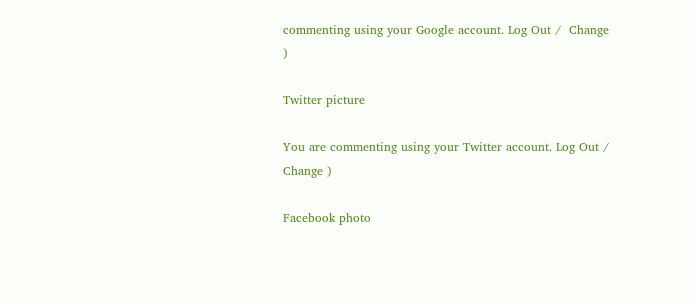commenting using your Google account. Log Out /  Change )

Twitter picture

You are commenting using your Twitter account. Log Out /  Change )

Facebook photo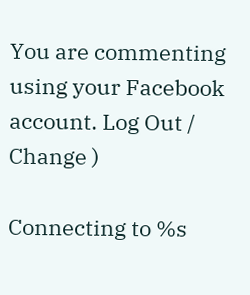You are commenting using your Facebook account. Log Out /  Change )

Connecting to %s